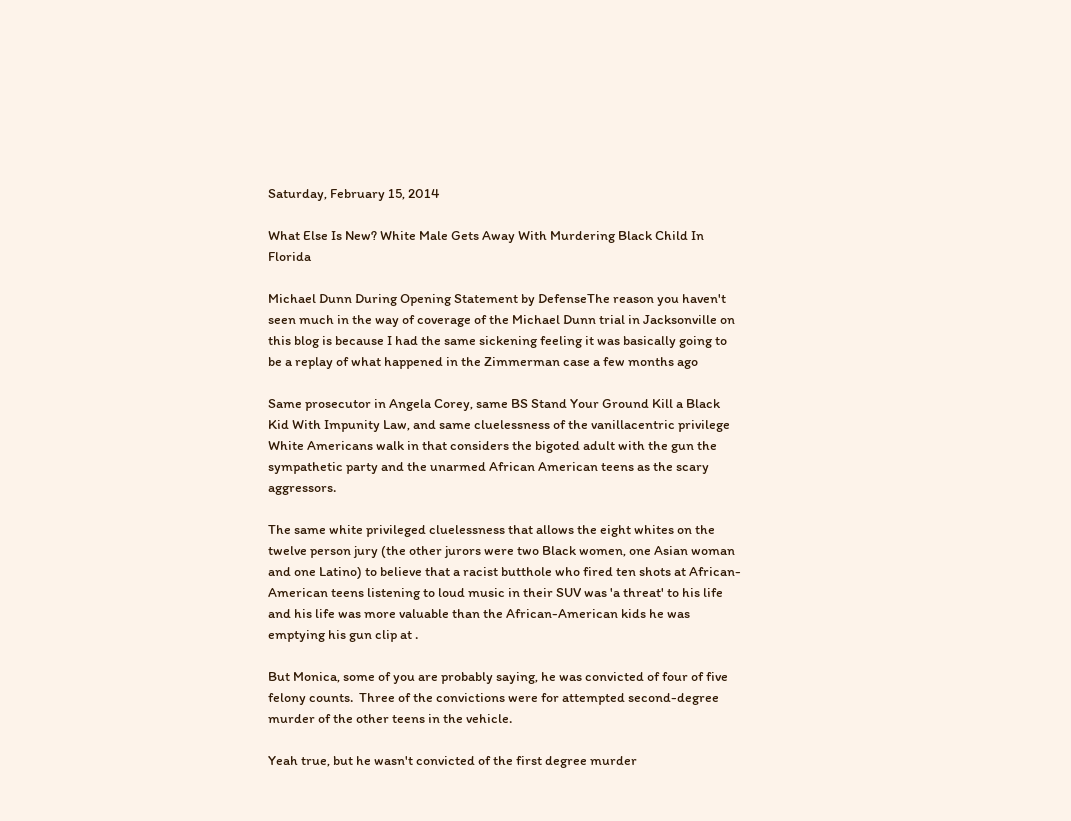Saturday, February 15, 2014

What Else Is New? White Male Gets Away With Murdering Black Child In Florida

Michael Dunn During Opening Statement by DefenseThe reason you haven't seen much in the way of coverage of the Michael Dunn trial in Jacksonville on this blog is because I had the same sickening feeling it was basically going to be a replay of what happened in the Zimmerman case a few months ago

Same prosecutor in Angela Corey, same BS Stand Your Ground Kill a Black Kid With Impunity Law, and same cluelessness of the vanillacentric privilege White Americans walk in that considers the bigoted adult with the gun the sympathetic party and the unarmed African American teens as the scary aggressors.

The same white privileged cluelessness that allows the eight whites on the twelve person jury (the other jurors were two Black women, one Asian woman and one Latino) to believe that a racist butthole who fired ten shots at African-American teens listening to loud music in their SUV was 'a threat' to his life and his life was more valuable than the African-American kids he was emptying his gun clip at .

But Monica, some of you are probably saying, he was convicted of four of five felony counts.  Three of the convictions were for attempted second-degree murder of the other teens in the vehicle.

Yeah true, but he wasn't convicted of the first degree murder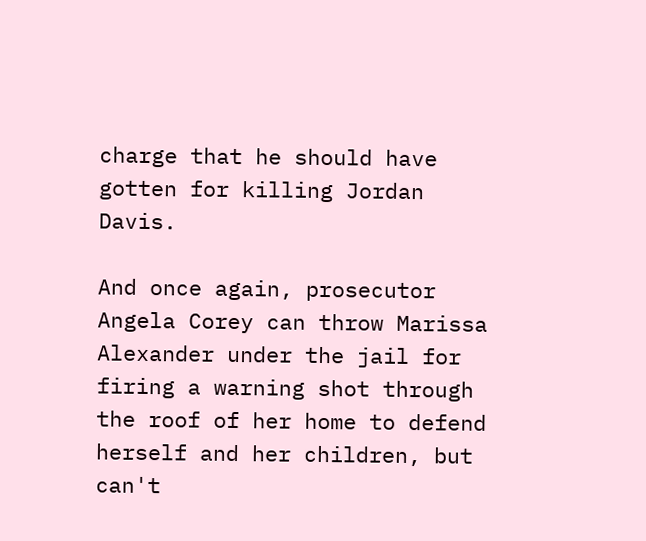charge that he should have gotten for killing Jordan Davis.

And once again, prosecutor Angela Corey can throw Marissa Alexander under the jail for firing a warning shot through the roof of her home to defend herself and her children, but can't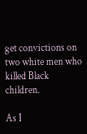get convictions on two white men who killed Black children.

As I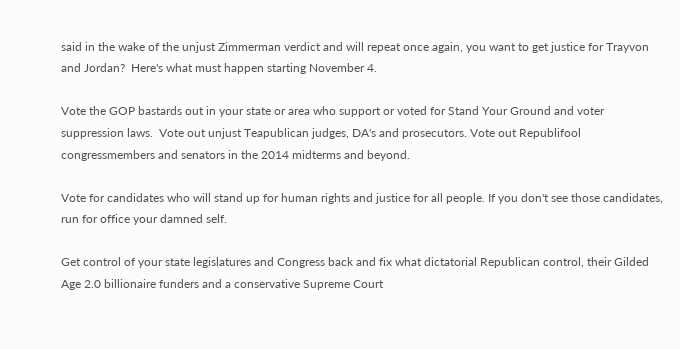said in the wake of the unjust Zimmerman verdict and will repeat once again, you want to get justice for Trayvon and Jordan?  Here's what must happen starting November 4.

Vote the GOP bastards out in your state or area who support or voted for Stand Your Ground and voter suppression laws.  Vote out unjust Teapublican judges, DA's and prosecutors. Vote out Republifool congressmembers and senators in the 2014 midterms and beyond.

Vote for candidates who will stand up for human rights and justice for all people. If you don't see those candidates, run for office your damned self.

Get control of your state legislatures and Congress back and fix what dictatorial Republican control, their Gilded Age 2.0 billionaire funders and a conservative Supreme Court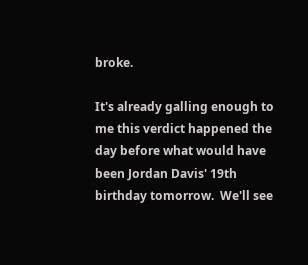broke.

It's already galling enough to me this verdict happened the day before what would have been Jordan Davis' 19th birthday tomorrow.  We'll see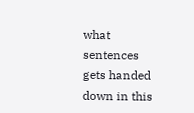what sentences gets handed down in this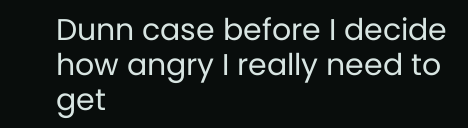Dunn case before I decide how angry I really need to get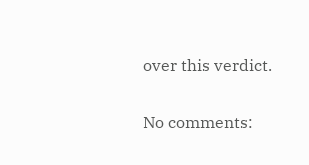over this verdict.

No comments: